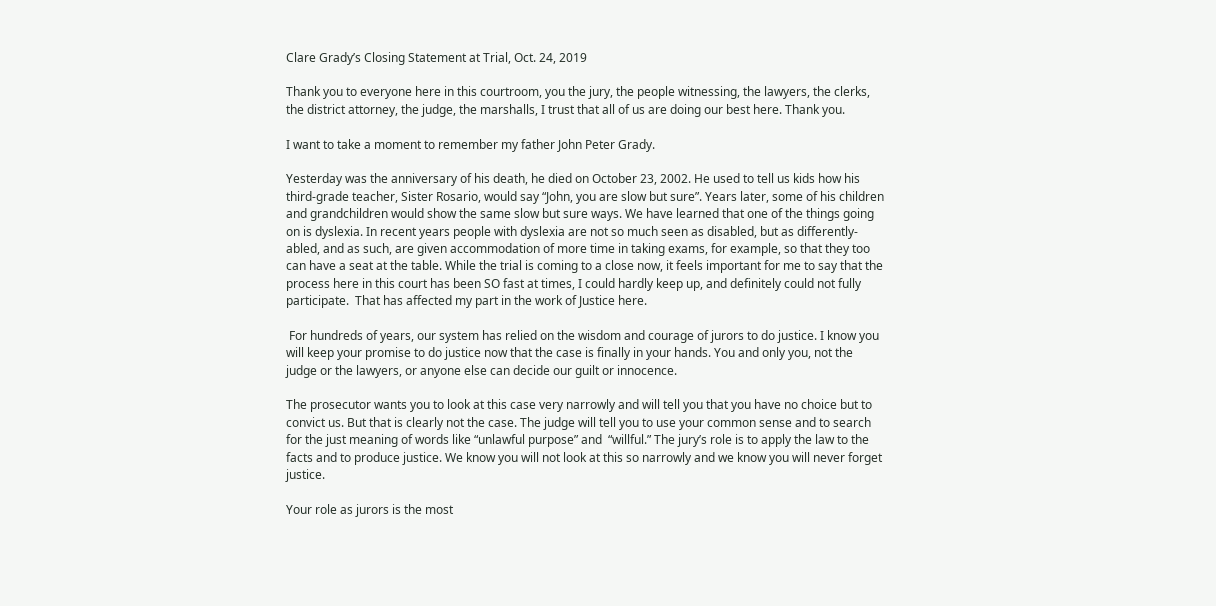Clare Grady’s Closing Statement at Trial, Oct. 24, 2019

Thank you to everyone here in this courtroom, you the jury, the people witnessing, the lawyers, the clerks, the district attorney, the judge, the marshalls, I trust that all of us are doing our best here. Thank you.

I want to take a moment to remember my father John Peter Grady.

Yesterday was the anniversary of his death, he died on October 23, 2002. He used to tell us kids how his third-grade teacher, Sister Rosario, would say “John, you are slow but sure”. Years later, some of his children and grandchildren would show the same slow but sure ways. We have learned that one of the things going on is dyslexia. In recent years people with dyslexia are not so much seen as disabled, but as differently-abled, and as such, are given accommodation of more time in taking exams, for example, so that they too can have a seat at the table. While the trial is coming to a close now, it feels important for me to say that the process here in this court has been SO fast at times, I could hardly keep up, and definitely could not fully participate.  That has affected my part in the work of Justice here.

 For hundreds of years, our system has relied on the wisdom and courage of jurors to do justice. I know you will keep your promise to do justice now that the case is finally in your hands. You and only you, not the judge or the lawyers, or anyone else can decide our guilt or innocence.

The prosecutor wants you to look at this case very narrowly and will tell you that you have no choice but to convict us. But that is clearly not the case. The judge will tell you to use your common sense and to search for the just meaning of words like “unlawful purpose” and  “willful.” The jury’s role is to apply the law to the facts and to produce justice. We know you will not look at this so narrowly and we know you will never forget justice.

Your role as jurors is the most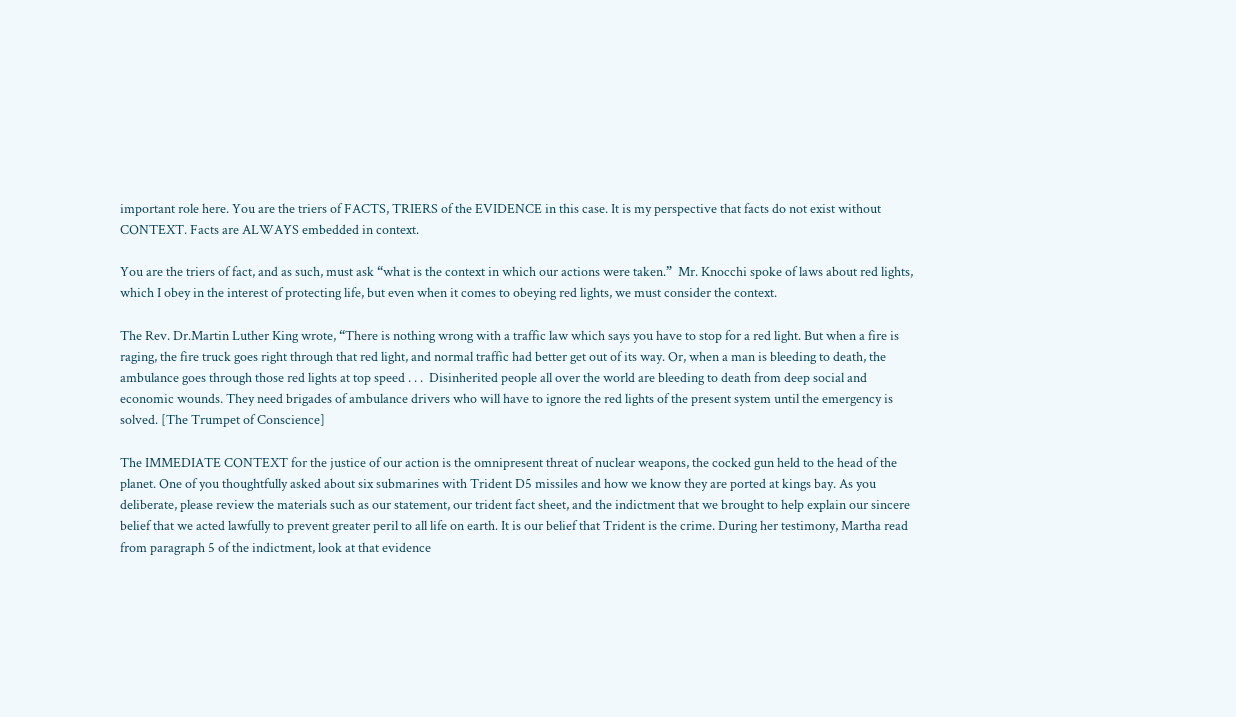important role here. You are the triers of FACTS, TRIERS of the EVIDENCE in this case. It is my perspective that facts do not exist without CONTEXT. Facts are ALWAYS embedded in context.

You are the triers of fact, and as such, must ask “what is the context in which our actions were taken.”  Mr. Knocchi spoke of laws about red lights, which I obey in the interest of protecting life, but even when it comes to obeying red lights, we must consider the context.

The Rev. Dr.Martin Luther King wrote, “There is nothing wrong with a traffic law which says you have to stop for a red light. But when a fire is raging, the fire truck goes right through that red light, and normal traffic had better get out of its way. Or, when a man is bleeding to death, the ambulance goes through those red lights at top speed . . .  Disinherited people all over the world are bleeding to death from deep social and economic wounds. They need brigades of ambulance drivers who will have to ignore the red lights of the present system until the emergency is solved. [The Trumpet of Conscience]

The IMMEDIATE CONTEXT for the justice of our action is the omnipresent threat of nuclear weapons, the cocked gun held to the head of the planet. One of you thoughtfully asked about six submarines with Trident D5 missiles and how we know they are ported at kings bay. As you deliberate, please review the materials such as our statement, our trident fact sheet, and the indictment that we brought to help explain our sincere belief that we acted lawfully to prevent greater peril to all life on earth. It is our belief that Trident is the crime. During her testimony, Martha read from paragraph 5 of the indictment, look at that evidence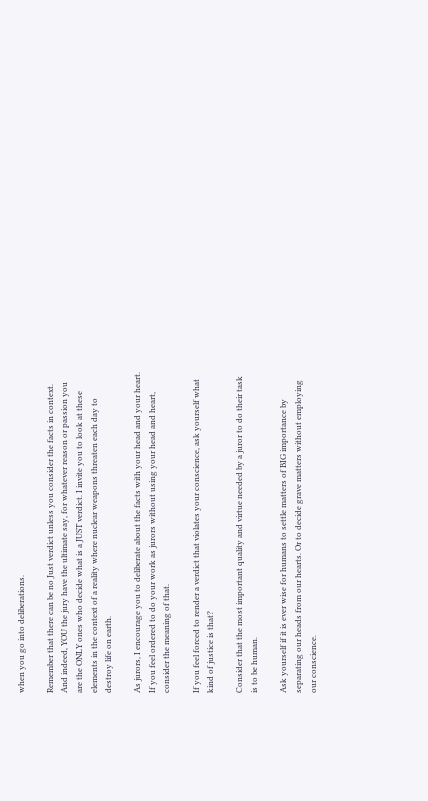when you go into deliberations.

Remember that there can be no Just verdict unless you consider the facts in context. And indeed, YOU the jury have the ultimate say, for whatever reason or passion you are the ONLY ones who decide what is a JUST verdict. I invite you to look at these elements in the context of a reality where nuclear weapons threaten each day to destroy life on earth.

As jurors, I encourage you to deliberate about the facts with your head and your heart. If you feel ordered to do your work as jurors without using your head and heart, consider the meaning of that.

If you feel forced to render a verdict that violates your conscience, ask yourself what kind of justice is that?

Consider that the most important quality and virtue needed by a juror to do their task is to be human.

Ask yourself if it is ever wise for humans to settle matters of BIG importance by separating our heads from our hearts. Or to decide grave matters without employing our conscience.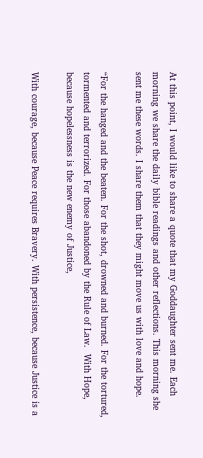At this point, I would like to share a quote that my Goddaughter sent me. Each morning we share the daily bible readings and other reflections. This morning she sent me these words. I share them that they might move us with love and hope.

“For the hanged and the beaten. For the shot, drowned and burned. For the tortured, tormented and terrorized. For those abandoned by the Rule of Law.  With Hope, because hopelessness is the new enemy of Justice,

With courage, because Peace requires Bravery. With persistence, because Justice is a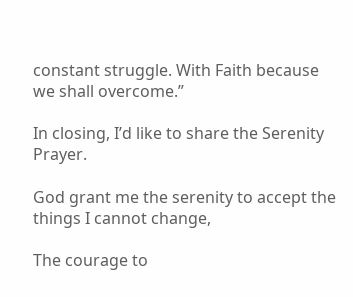constant struggle. With Faith because we shall overcome.”

In closing, I’d like to share the Serenity Prayer.

God grant me the serenity to accept the things I cannot change,

The courage to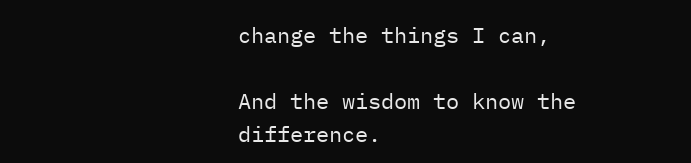change the things I can,

And the wisdom to know the difference.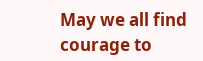May we all find courage to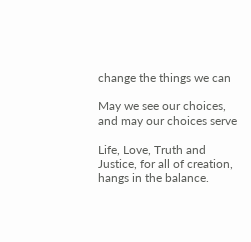change the things we can

May we see our choices, and may our choices serve

Life, Love, Truth and Justice, for all of creation, hangs in the balance.